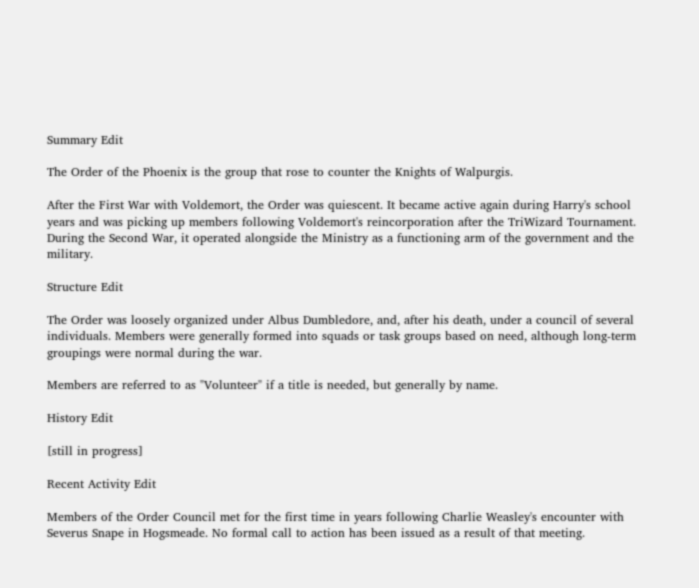Summary Edit

The Order of the Phoenix is the group that rose to counter the Knights of Walpurgis.

After the First War with Voldemort, the Order was quiescent. It became active again during Harry's school years and was picking up members following Voldemort's reincorporation after the TriWizard Tournament. During the Second War, it operated alongside the Ministry as a functioning arm of the government and the military.

Structure Edit

The Order was loosely organized under Albus Dumbledore, and, after his death, under a council of several individuals. Members were generally formed into squads or task groups based on need, although long-term groupings were normal during the war.

Members are referred to as "Volunteer" if a title is needed, but generally by name.

History Edit

[still in progress]

Recent Activity Edit

Members of the Order Council met for the first time in years following Charlie Weasley's encounter with Severus Snape in Hogsmeade. No formal call to action has been issued as a result of that meeting.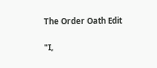The Order Oath Edit

"I,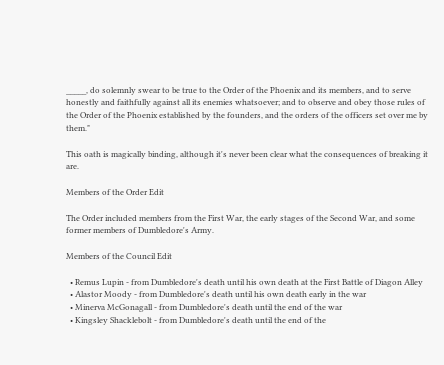_____, do solemnly swear to be true to the Order of the Phoenix and its members, and to serve honestly and faithfully against all its enemies whatsoever; and to observe and obey those rules of the Order of the Phoenix established by the founders, and the orders of the officers set over me by them."

This oath is magically binding, although it's never been clear what the consequences of breaking it are.

Members of the Order Edit

The Order included members from the First War, the early stages of the Second War, and some former members of Dumbledore's Army.

Members of the Council Edit

  • Remus Lupin - from Dumbledore's death until his own death at the First Battle of Diagon Alley
  • Alastor Moody - from Dumbledore's death until his own death early in the war
  • Minerva McGonagall - from Dumbledore's death until the end of the war
  • Kingsley Shacklebolt - from Dumbledore's death until the end of the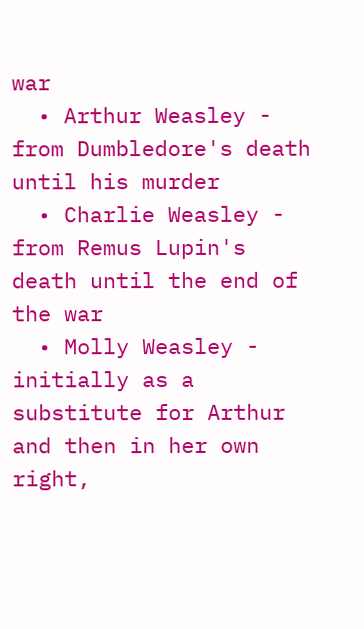war
  • Arthur Weasley - from Dumbledore's death until his murder
  • Charlie Weasley - from Remus Lupin's death until the end of the war
  • Molly Weasley - initially as a substitute for Arthur and then in her own right,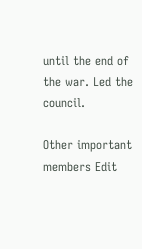until the end of the war. Led the council.

Other important members Edit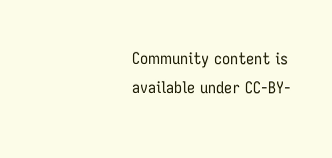Community content is available under CC-BY-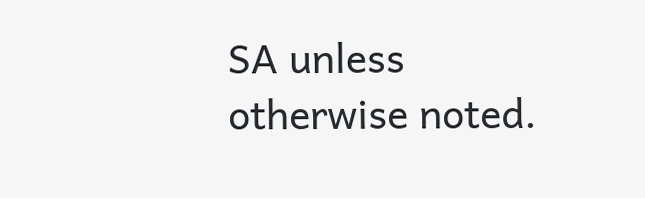SA unless otherwise noted.